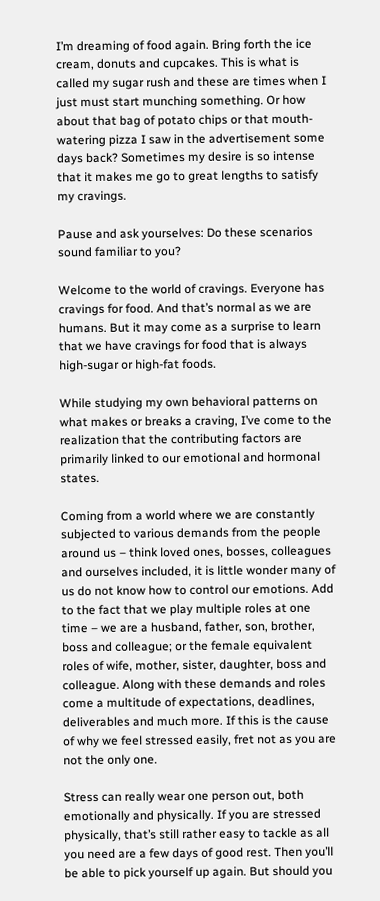I’m dreaming of food again. Bring forth the ice cream, donuts and cupcakes. This is what is called my sugar rush and these are times when I just must start munching something. Or how about that bag of potato chips or that mouth-watering pizza I saw in the advertisement some days back? Sometimes my desire is so intense that it makes me go to great lengths to satisfy my cravings.

Pause and ask yourselves: Do these scenarios sound familiar to you?

Welcome to the world of cravings. Everyone has cravings for food. And that’s normal as we are humans. But it may come as a surprise to learn that we have cravings for food that is always high-sugar or high-fat foods.

While studying my own behavioral patterns on what makes or breaks a craving, I’ve come to the realization that the contributing factors are primarily linked to our emotional and hormonal states.

Coming from a world where we are constantly subjected to various demands from the people around us – think loved ones, bosses, colleagues and ourselves included, it is little wonder many of us do not know how to control our emotions. Add to the fact that we play multiple roles at one time – we are a husband, father, son, brother, boss and colleague; or the female equivalent roles of wife, mother, sister, daughter, boss and colleague. Along with these demands and roles come a multitude of expectations, deadlines, deliverables and much more. If this is the cause of why we feel stressed easily, fret not as you are not the only one.

Stress can really wear one person out, both emotionally and physically. If you are stressed physically, that’s still rather easy to tackle as all you need are a few days of good rest. Then you’ll be able to pick yourself up again. But should you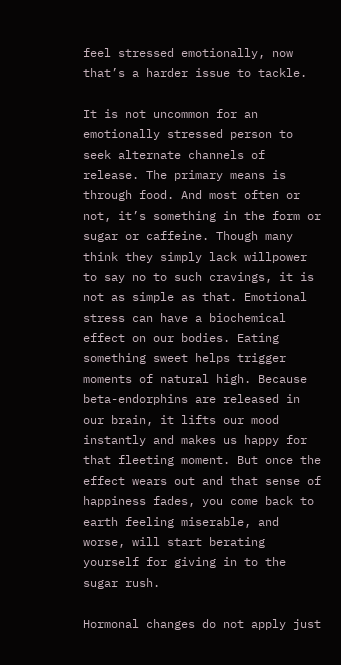feel stressed emotionally, now that’s a harder issue to tackle.

It is not uncommon for an emotionally stressed person to seek alternate channels of release. The primary means is through food. And most often or not, it’s something in the form or sugar or caffeine. Though many think they simply lack willpower to say no to such cravings, it is not as simple as that. Emotional stress can have a biochemical effect on our bodies. Eating something sweet helps trigger moments of natural high. Because beta-endorphins are released in our brain, it lifts our mood instantly and makes us happy for that fleeting moment. But once the effect wears out and that sense of happiness fades, you come back to earth feeling miserable, and worse, will start berating yourself for giving in to the sugar rush.

Hormonal changes do not apply just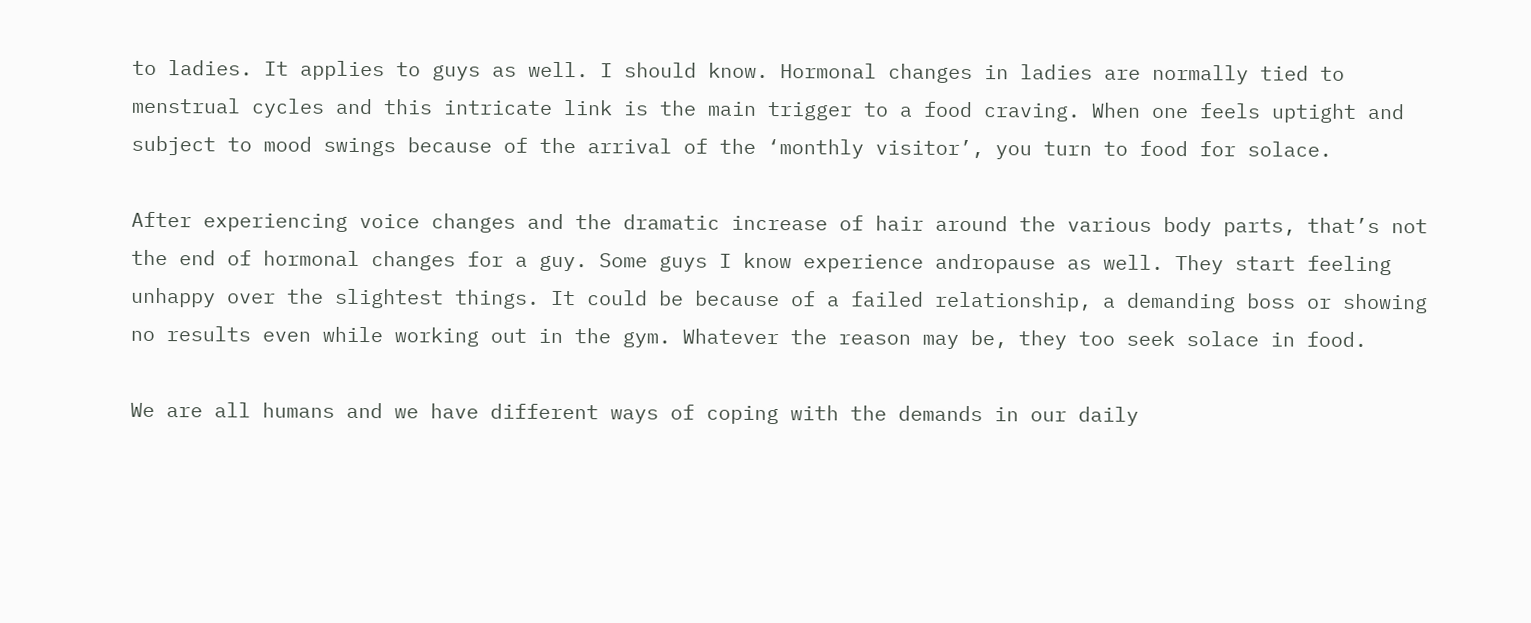to ladies. It applies to guys as well. I should know. Hormonal changes in ladies are normally tied to menstrual cycles and this intricate link is the main trigger to a food craving. When one feels uptight and subject to mood swings because of the arrival of the ‘monthly visitor’, you turn to food for solace.

After experiencing voice changes and the dramatic increase of hair around the various body parts, that’s not the end of hormonal changes for a guy. Some guys I know experience andropause as well. They start feeling unhappy over the slightest things. It could be because of a failed relationship, a demanding boss or showing no results even while working out in the gym. Whatever the reason may be, they too seek solace in food.

We are all humans and we have different ways of coping with the demands in our daily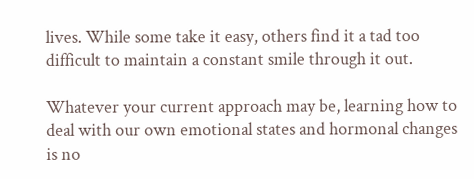lives. While some take it easy, others find it a tad too difficult to maintain a constant smile through it out.

Whatever your current approach may be, learning how to deal with our own emotional states and hormonal changes is no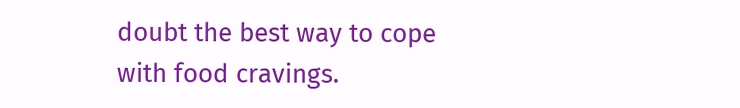doubt the best way to cope with food cravings.